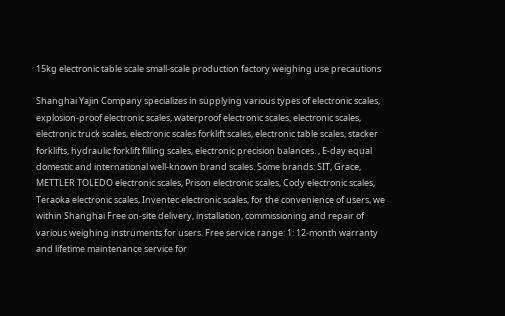15kg electronic table scale small-scale production factory weighing use precautions

Shanghai Yajin Company specializes in supplying various types of electronic scales, explosion-proof electronic scales, waterproof electronic scales, electronic scales, electronic truck scales, electronic scales forklift scales, electronic table scales, stacker forklifts, hydraulic forklift filling scales, electronic precision balances. , E-day equal domestic and international well-known brand scales. Some brands: SIT, Grace, METTLER TOLEDO electronic scales, Prison electronic scales, Cody electronic scales, Teraoka electronic scales, Inventec electronic scales, for the convenience of users, we within Shanghai Free on-site delivery, installation, commissioning and repair of various weighing instruments for users. Free service range: 1: 12-month warranty and lifetime maintenance service for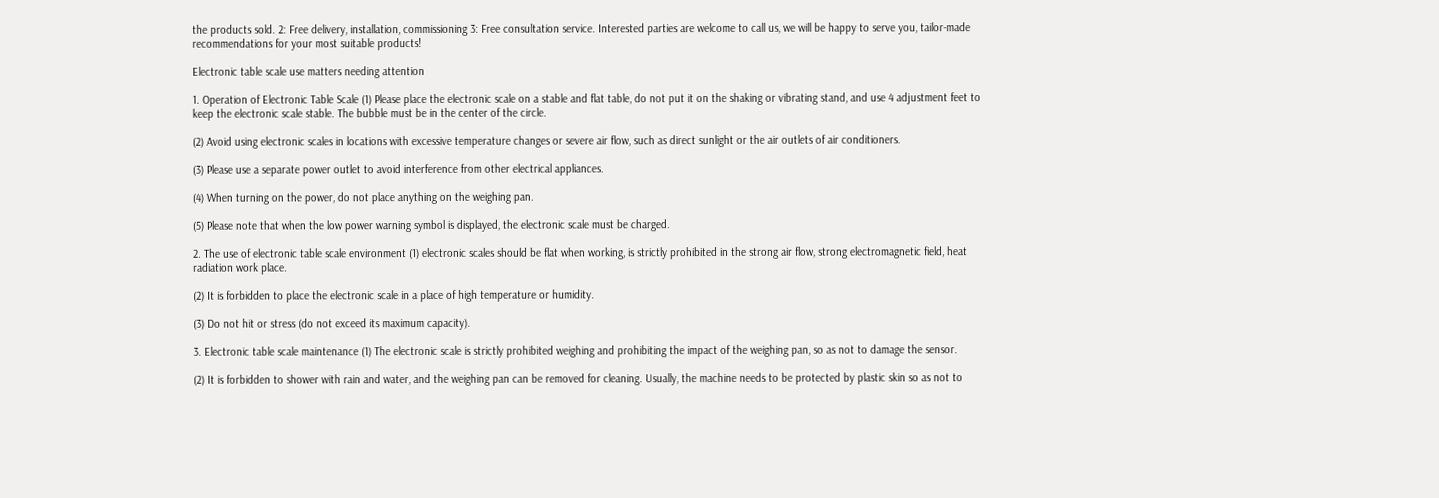the products sold. 2: Free delivery, installation, commissioning 3: Free consultation service. Interested parties are welcome to call us, we will be happy to serve you, tailor-made recommendations for your most suitable products!

Electronic table scale use matters needing attention

1. Operation of Electronic Table Scale (1) Please place the electronic scale on a stable and flat table, do not put it on the shaking or vibrating stand, and use 4 adjustment feet to keep the electronic scale stable. The bubble must be in the center of the circle.

(2) Avoid using electronic scales in locations with excessive temperature changes or severe air flow, such as direct sunlight or the air outlets of air conditioners.

(3) Please use a separate power outlet to avoid interference from other electrical appliances.

(4) When turning on the power, do not place anything on the weighing pan.

(5) Please note that when the low power warning symbol is displayed, the electronic scale must be charged.

2. The use of electronic table scale environment (1) electronic scales should be flat when working, is strictly prohibited in the strong air flow, strong electromagnetic field, heat radiation work place.

(2) It is forbidden to place the electronic scale in a place of high temperature or humidity.

(3) Do not hit or stress (do not exceed its maximum capacity).

3. Electronic table scale maintenance (1) The electronic scale is strictly prohibited weighing and prohibiting the impact of the weighing pan, so as not to damage the sensor.

(2) It is forbidden to shower with rain and water, and the weighing pan can be removed for cleaning. Usually, the machine needs to be protected by plastic skin so as not to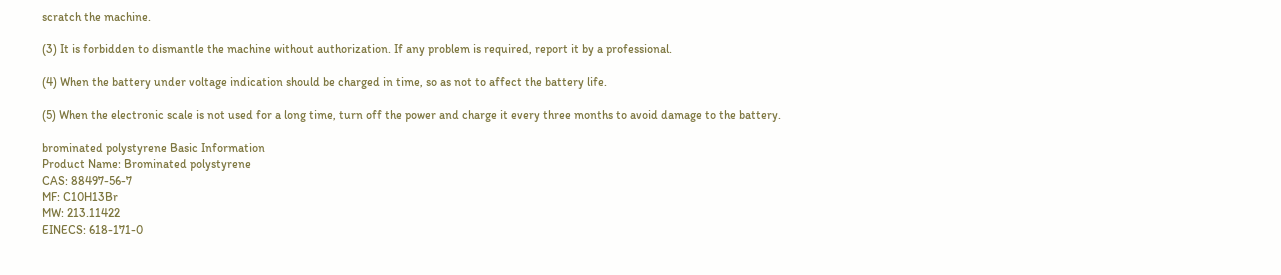scratch the machine.

(3) It is forbidden to dismantle the machine without authorization. If any problem is required, report it by a professional.

(4) When the battery under voltage indication should be charged in time, so as not to affect the battery life.

(5) When the electronic scale is not used for a long time, turn off the power and charge it every three months to avoid damage to the battery.

brominated polystyrene Basic Information
Product Name: Brominated polystyrene
CAS: 88497-56-7
MF: C10H13Br
MW: 213.11422
EINECS: 618-171-0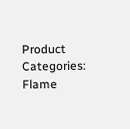Product Categories: Flame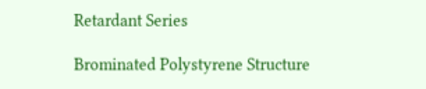Retardant Series

Brominated Polystyrene Structure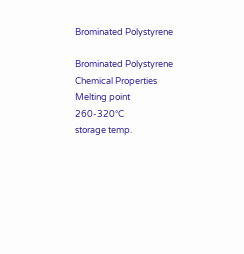Brominated Polystyrene

Brominated Polystyrene Chemical Properties
Melting point 260-320°C
storage temp.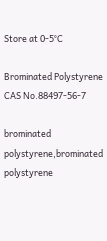Store at 0-5°C

Brominated Polystyrene CAS No.88497-56-7

brominated polystyrene,brominated polystyrene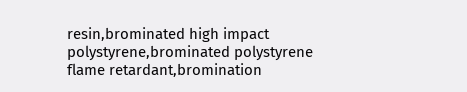resin,brominated high impact polystyrene,brominated polystyrene flame retardant,bromination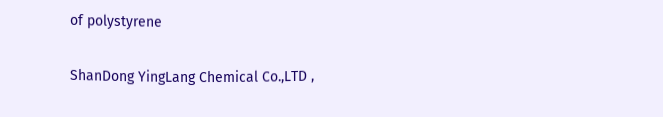of polystyrene

ShanDong YingLang Chemical Co.,LTD ,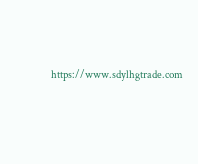https://www.sdylhgtrade.com